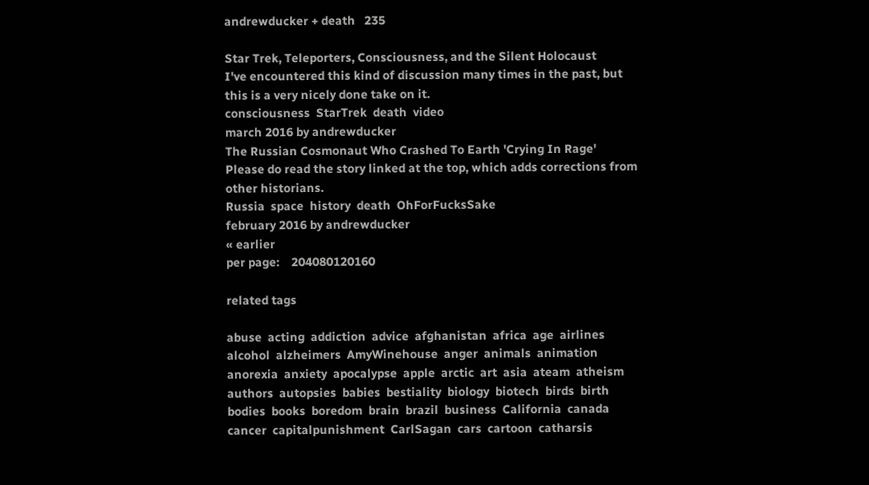andrewducker + death   235

Star Trek, Teleporters, Consciousness, and the Silent Holocaust
I've encountered this kind of discussion many times in the past, but this is a very nicely done take on it.
consciousness  StarTrek  death  video
march 2016 by andrewducker
The Russian Cosmonaut Who Crashed To Earth 'Crying In Rage'
Please do read the story linked at the top, which adds corrections from other historians.
Russia  space  history  death  OhForFucksSake
february 2016 by andrewducker
« earlier
per page:    204080120160

related tags

abuse  acting  addiction  advice  afghanistan  africa  age  airlines  alcohol  alzheimers  AmyWinehouse  anger  animals  animation  anorexia  anxiety  apocalypse  apple  arctic  art  asia  ateam  atheism  authors  autopsies  babies  bestiality  biology  biotech  birds  birth  bodies  books  boredom  brain  brazil  business  California  canada  cancer  capitalpunishment  CarlSagan  cars  cartoon  catharsis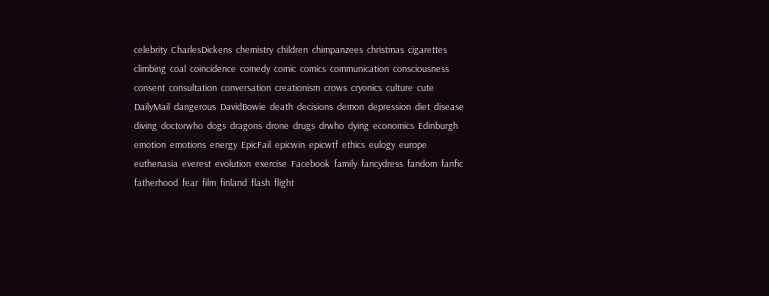celebrity  CharlesDickens  chemistry  children  chimpanzees  christmas  cigarettes  climbing  coal  coincidence  comedy  comic  comics  communication  consciousness  consent  consultation  conversation  creationism  crows  cryonics  culture  cute  DailyMail  dangerous  DavidBowie  death  decisions  demon  depression  diet  disease  diving  doctorwho  dogs  dragons  drone  drugs  drwho  dying  economics  Edinburgh  emotion  emotions  energy  EpicFail  epicwin  epicwtf  ethics  eulogy  europe  euthenasia  everest  evolution  exercise  Facebook  family  fancydress  fandom  fanfic  fatherhood  fear  film  finland  flash  flight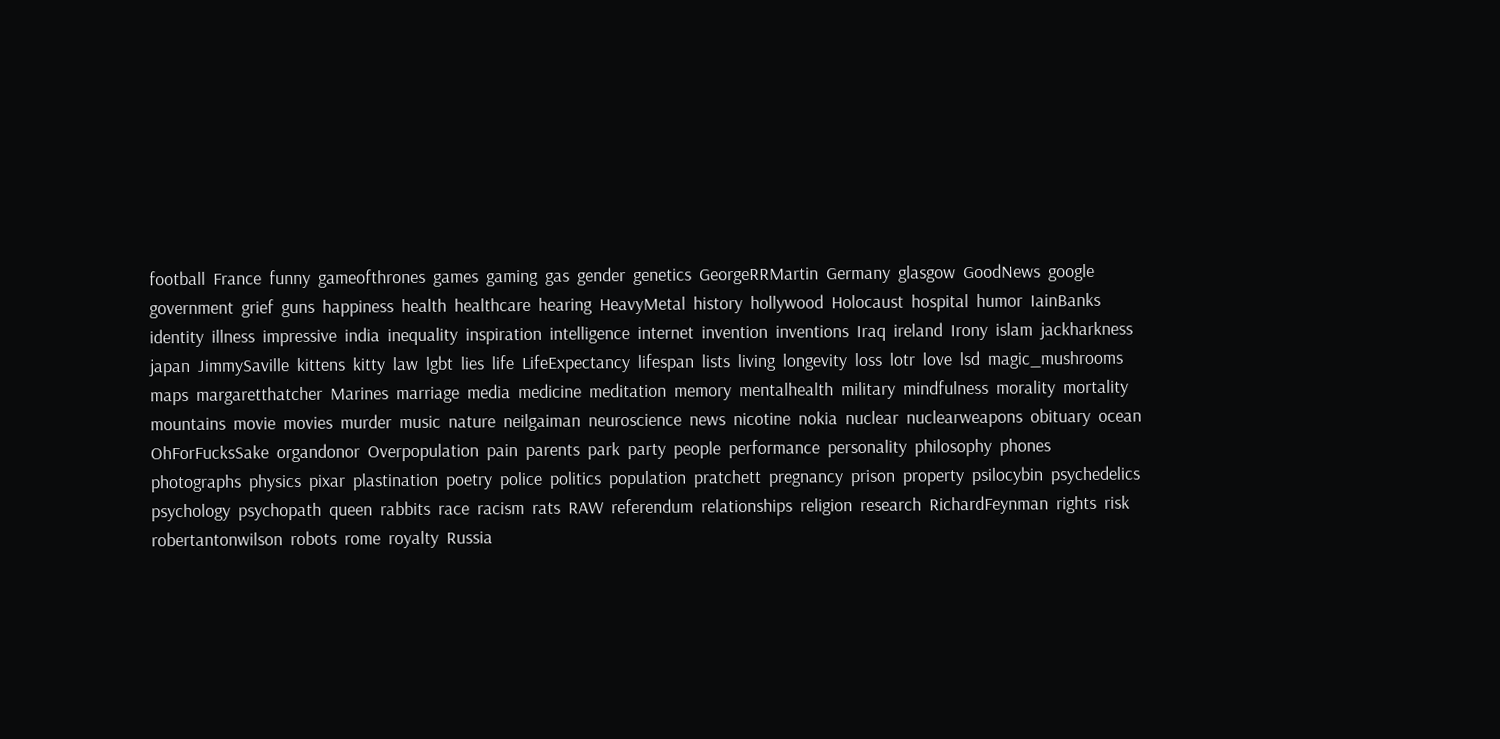football  France  funny  gameofthrones  games  gaming  gas  gender  genetics  GeorgeRRMartin  Germany  glasgow  GoodNews  google  government  grief  guns  happiness  health  healthcare  hearing  HeavyMetal  history  hollywood  Holocaust  hospital  humor  IainBanks  identity  illness  impressive  india  inequality  inspiration  intelligence  internet  invention  inventions  Iraq  ireland  Irony  islam  jackharkness  japan  JimmySaville  kittens  kitty  law  lgbt  lies  life  LifeExpectancy  lifespan  lists  living  longevity  loss  lotr  love  lsd  magic_mushrooms  maps  margaretthatcher  Marines  marriage  media  medicine  meditation  memory  mentalhealth  military  mindfulness  morality  mortality  mountains  movie  movies  murder  music  nature  neilgaiman  neuroscience  news  nicotine  nokia  nuclear  nuclearweapons  obituary  ocean  OhForFucksSake  organdonor  Overpopulation  pain  parents  park  party  people  performance  personality  philosophy  phones  photographs  physics  pixar  plastination  poetry  police  politics  population  pratchett  pregnancy  prison  property  psilocybin  psychedelics  psychology  psychopath  queen  rabbits  race  racism  rats  RAW  referendum  relationships  religion  research  RichardFeynman  rights  risk  robertantonwilson  robots  rome  royalty  Russia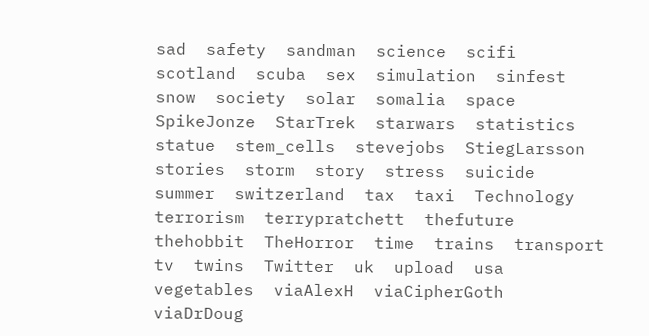sad  safety  sandman  science  scifi  scotland  scuba  sex  simulation  sinfest  snow  society  solar  somalia  space  SpikeJonze  StarTrek  starwars  statistics  statue  stem_cells  stevejobs  StiegLarsson  stories  storm  story  stress  suicide  summer  switzerland  tax  taxi  Technology  terrorism  terrypratchett  thefuture  thehobbit  TheHorror  time  trains  transport  tv  twins  Twitter  uk  upload  usa  vegetables  viaAlexH  viaCipherGoth  viaDrDoug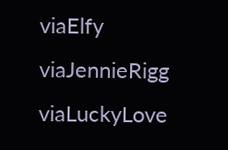viaElfy  viaJennieRigg  viaLuckyLove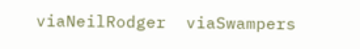viaNeilRodger  viaSwampers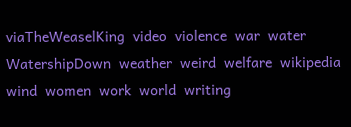viaTheWeaselKing  video  violence  war  water  WatershipDown  weather  weird  welfare  wikipedia  wind  women  work  world  writing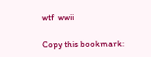wtf  wwii

Copy this bookmark: